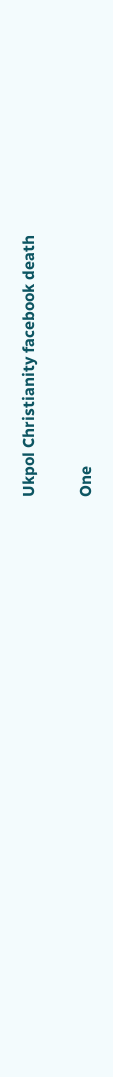Ukpol Christianity facebook death

One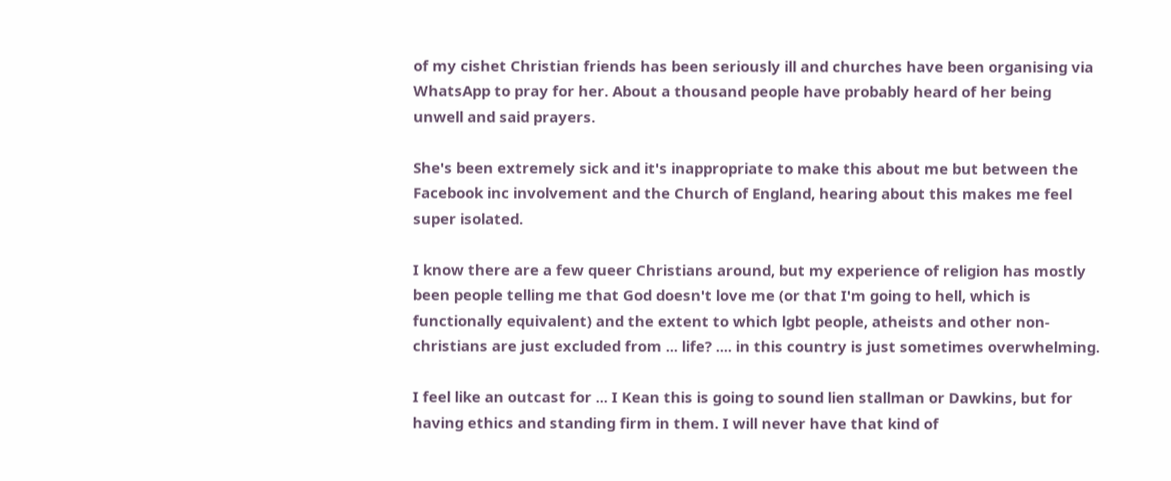of my cishet Christian friends has been seriously ill and churches have been organising via WhatsApp to pray for her. About a thousand people have probably heard of her being unwell and said prayers.

She's been extremely sick and it's inappropriate to make this about me but between the Facebook inc involvement and the Church of England, hearing about this makes me feel super isolated.

I know there are a few queer Christians around, but my experience of religion has mostly been people telling me that God doesn't love me (or that I'm going to hell, which is functionally equivalent) and the extent to which lgbt people, atheists and other non-christians are just excluded from ... life? .... in this country is just sometimes overwhelming.

I feel like an outcast for ... I Kean this is going to sound lien stallman or Dawkins, but for having ethics and standing firm in them. I will never have that kind of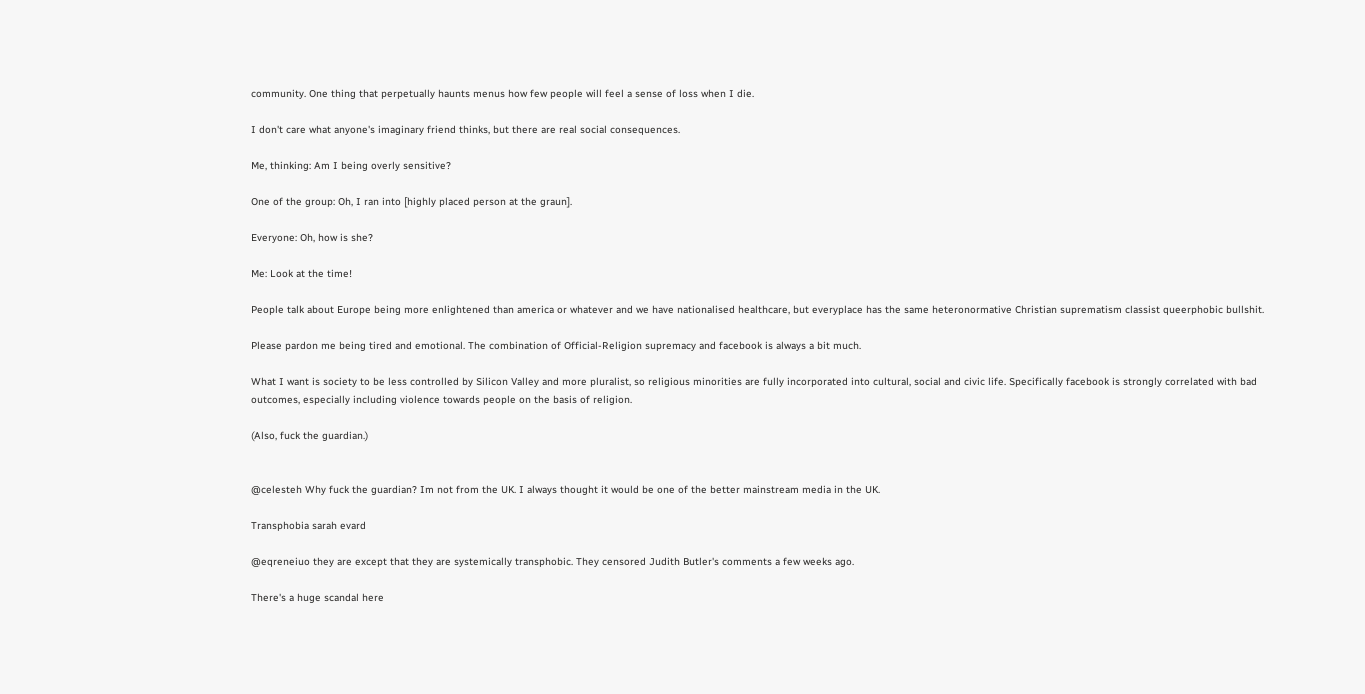community. One thing that perpetually haunts menus how few people will feel a sense of loss when I die.

I don't care what anyone's imaginary friend thinks, but there are real social consequences.

Me, thinking: Am I being overly sensitive?

One of the group: Oh, I ran into [highly placed person at the graun].

Everyone: Oh, how is she?

Me: Look at the time!

People talk about Europe being more enlightened than america or whatever and we have nationalised healthcare, but everyplace has the same heteronormative Christian suprematism classist queerphobic bullshit.

Please pardon me being tired and emotional. The combination of Official-Religion supremacy and facebook is always a bit much.

What I want is society to be less controlled by Silicon Valley and more pluralist, so religious minorities are fully incorporated into cultural, social and civic life. Specifically facebook is strongly correlated with bad outcomes, especially including violence towards people on the basis of religion.

(Also, fuck the guardian.)


@celesteh Why fuck the guardian? Im not from the UK. I always thought it would be one of the better mainstream media in the UK.

Transphobia sarah evard

@eqreneiuo they are except that they are systemically transphobic. They censored Judith Butler's comments a few weeks ago.

There's a huge scandal here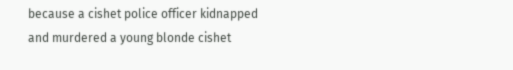because a cishet police officer kidnapped and murdered a young blonde cishet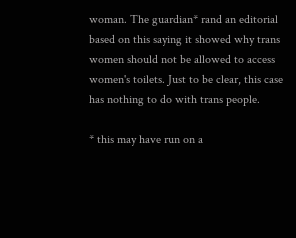woman. The guardian* rand an editorial based on this saying it showed why trans women should not be allowed to access women's toilets. Just to be clear, this case has nothing to do with trans people.

* this may have run on a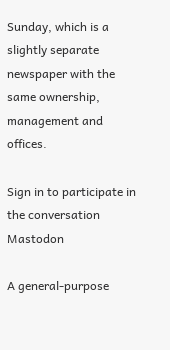Sunday, which is a slightly separate newspaper with the same ownership, management and offices.

Sign in to participate in the conversation
Mastodon

A general-purpose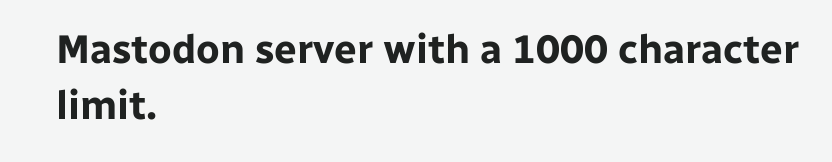Mastodon server with a 1000 character limit.